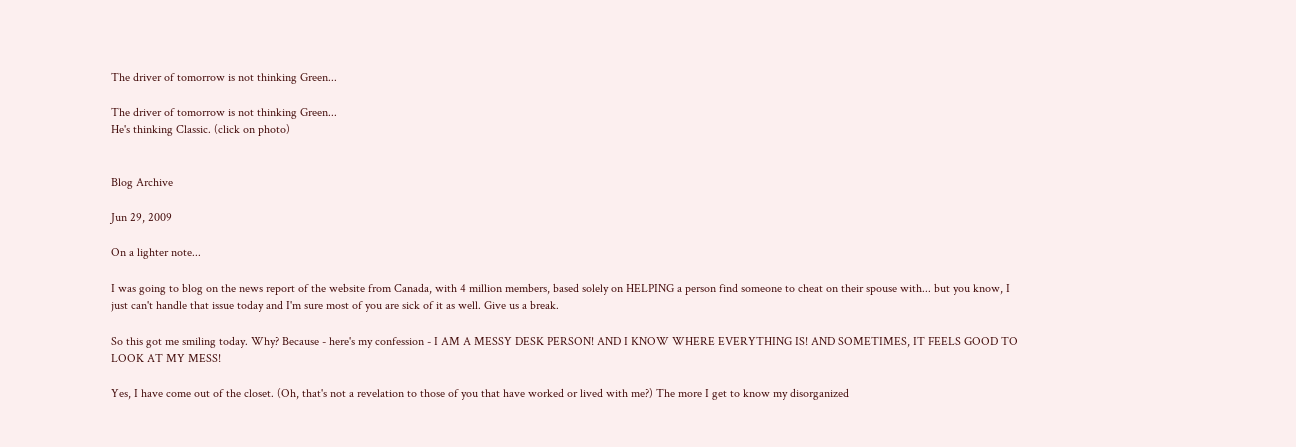The driver of tomorrow is not thinking Green...

The driver of tomorrow is not thinking Green...
He's thinking Classic. (click on photo)


Blog Archive

Jun 29, 2009

On a lighter note...

I was going to blog on the news report of the website from Canada, with 4 million members, based solely on HELPING a person find someone to cheat on their spouse with... but you know, I just can't handle that issue today and I'm sure most of you are sick of it as well. Give us a break.

So this got me smiling today. Why? Because - here's my confession - I AM A MESSY DESK PERSON! AND I KNOW WHERE EVERYTHING IS! AND SOMETIMES, IT FEELS GOOD TO LOOK AT MY MESS!

Yes, I have come out of the closet. (Oh, that's not a revelation to those of you that have worked or lived with me?) The more I get to know my disorganized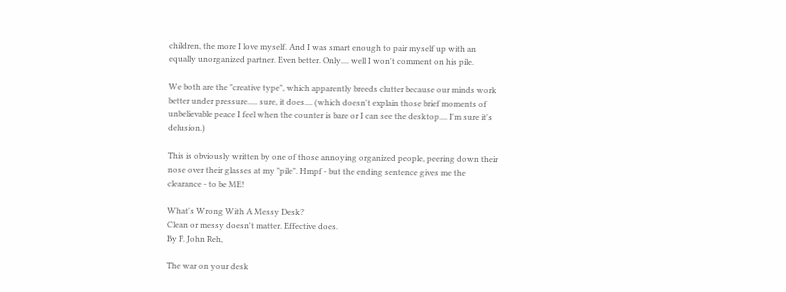children, the more I love myself. And I was smart enough to pair myself up with an equally unorganized partner. Even better. Only.... well I won't comment on his pile.

We both are the "creative type", which apparently breeds clutter because our minds work better under pressure..... sure, it does.... (which doesn't explain those brief moments of unbelievable peace I feel when the counter is bare or I can see the desktop.... I'm sure it's delusion.)

This is obviously written by one of those annoying organized people, peering down their nose over their glasses at my "pile". Hmpf - but the ending sentence gives me the clearance - to be ME!

What's Wrong With A Messy Desk?
Clean or messy doesn't matter. Effective does.
By F. John Reh,

The war on your desk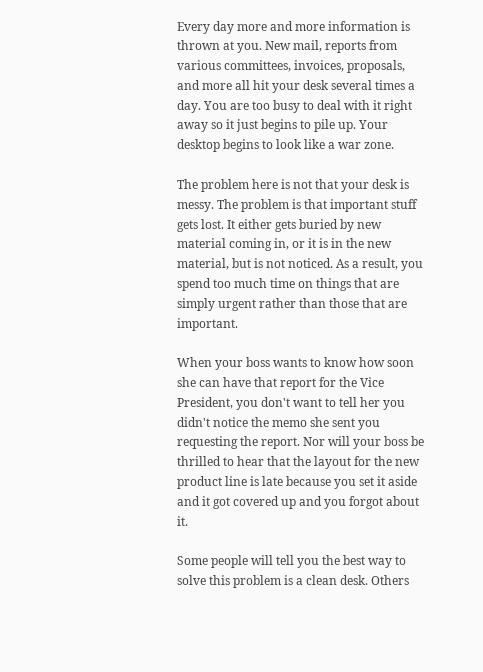Every day more and more information is thrown at you. New mail, reports from various committees, invoices, proposals, and more all hit your desk several times a day. You are too busy to deal with it right away so it just begins to pile up. Your desktop begins to look like a war zone.

The problem here is not that your desk is messy. The problem is that important stuff gets lost. It either gets buried by new material coming in, or it is in the new material, but is not noticed. As a result, you spend too much time on things that are simply urgent rather than those that are important.

When your boss wants to know how soon she can have that report for the Vice President, you don't want to tell her you didn't notice the memo she sent you requesting the report. Nor will your boss be thrilled to hear that the layout for the new product line is late because you set it aside and it got covered up and you forgot about it.

Some people will tell you the best way to solve this problem is a clean desk. Others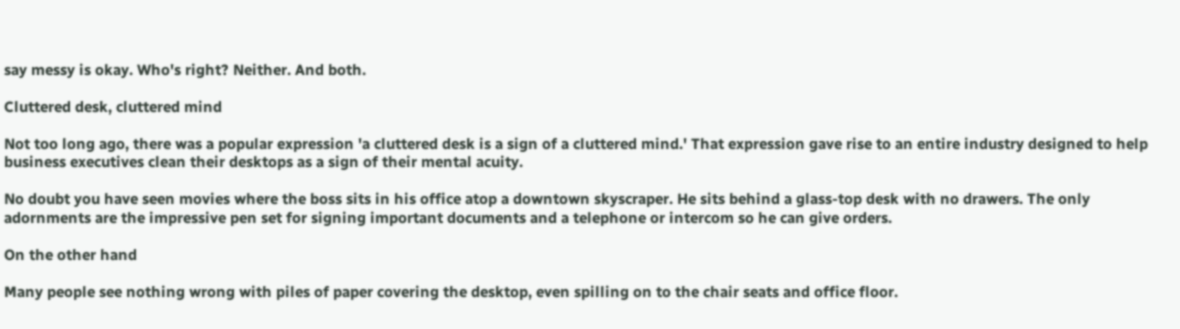say messy is okay. Who's right? Neither. And both.

Cluttered desk, cluttered mind

Not too long ago, there was a popular expression 'a cluttered desk is a sign of a cluttered mind.' That expression gave rise to an entire industry designed to help business executives clean their desktops as a sign of their mental acuity.

No doubt you have seen movies where the boss sits in his office atop a downtown skyscraper. He sits behind a glass-top desk with no drawers. The only adornments are the impressive pen set for signing important documents and a telephone or intercom so he can give orders.

On the other hand

Many people see nothing wrong with piles of paper covering the desktop, even spilling on to the chair seats and office floor.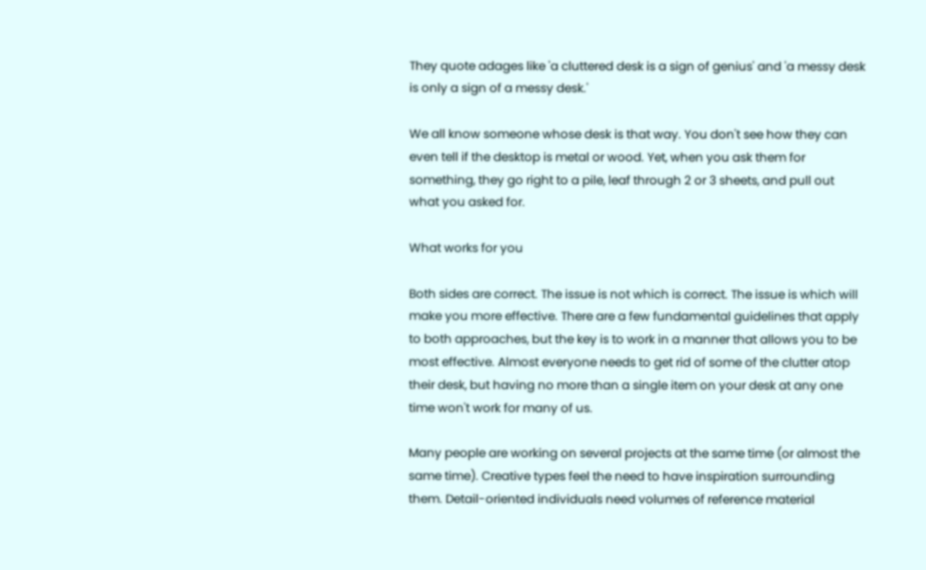They quote adages like 'a cluttered desk is a sign of genius' and 'a messy desk is only a sign of a messy desk.'

We all know someone whose desk is that way. You don't see how they can even tell if the desktop is metal or wood. Yet, when you ask them for something, they go right to a pile, leaf through 2 or 3 sheets, and pull out what you asked for.

What works for you

Both sides are correct. The issue is not which is correct. The issue is which will make you more effective. There are a few fundamental guidelines that apply to both approaches, but the key is to work in a manner that allows you to be most effective. Almost everyone needs to get rid of some of the clutter atop their desk, but having no more than a single item on your desk at any one time won't work for many of us.

Many people are working on several projects at the same time (or almost the same time). Creative types feel the need to have inspiration surrounding them. Detail-oriented individuals need volumes of reference material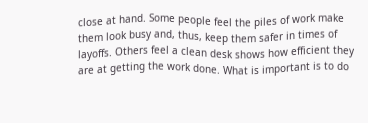close at hand. Some people feel the piles of work make them look busy and, thus, keep them safer in times of layoffs. Others feel a clean desk shows how efficient they are at getting the work done. What is important is to do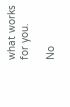what works for you.

No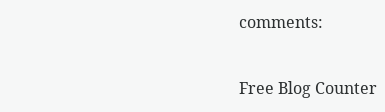comments:


Free Blog Counter